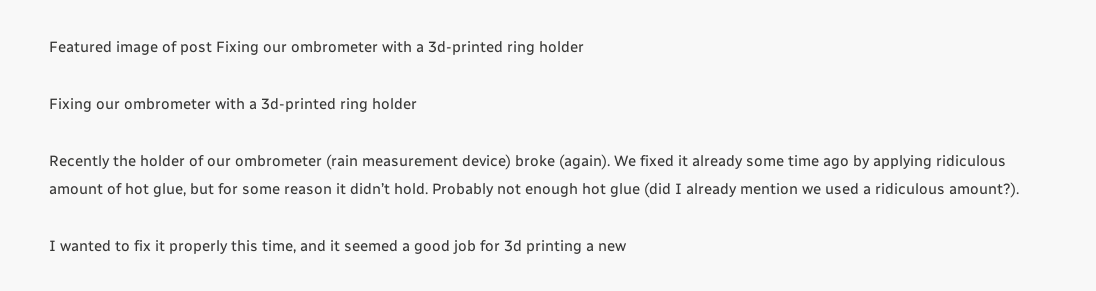Featured image of post Fixing our ombrometer with a 3d-printed ring holder

Fixing our ombrometer with a 3d-printed ring holder

Recently the holder of our ombrometer (rain measurement device) broke (again). We fixed it already some time ago by applying ridiculous amount of hot glue, but for some reason it didn’t hold. Probably not enough hot glue (did I already mention we used a ridiculous amount?).

I wanted to fix it properly this time, and it seemed a good job for 3d printing a new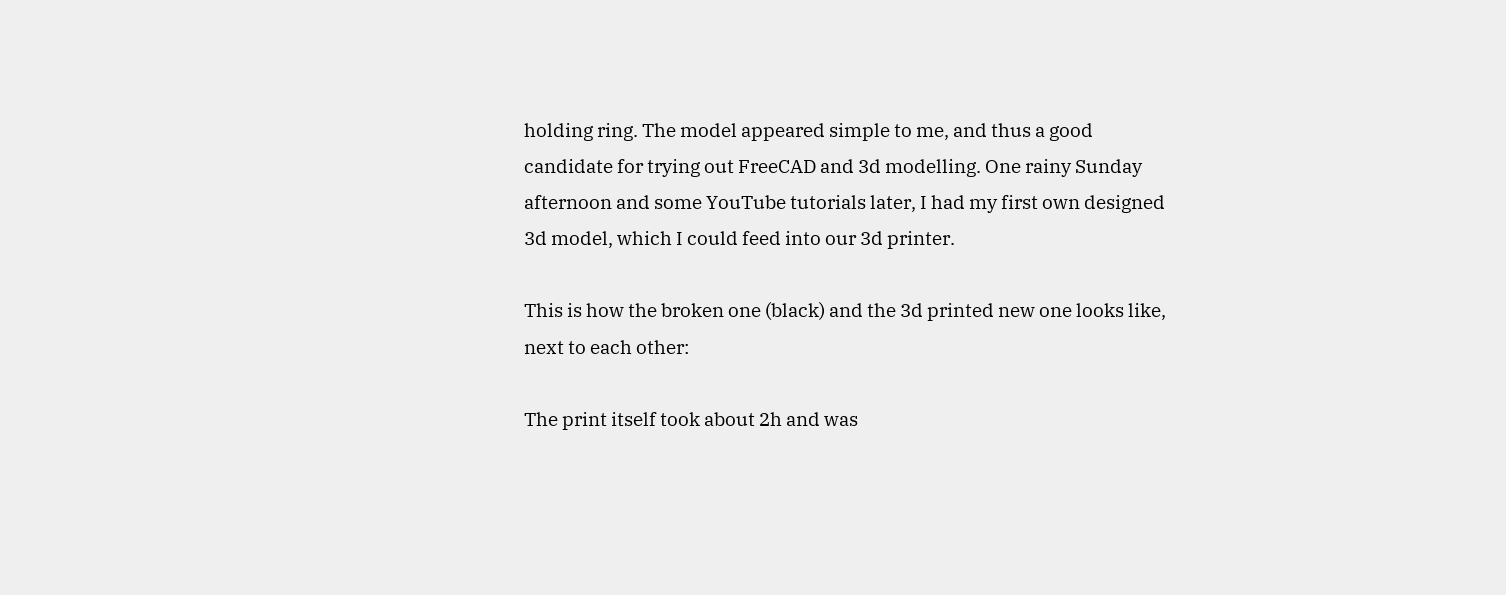holding ring. The model appeared simple to me, and thus a good candidate for trying out FreeCAD and 3d modelling. One rainy Sunday afternoon and some YouTube tutorials later, I had my first own designed 3d model, which I could feed into our 3d printer.

This is how the broken one (black) and the 3d printed new one looks like, next to each other:

The print itself took about 2h and was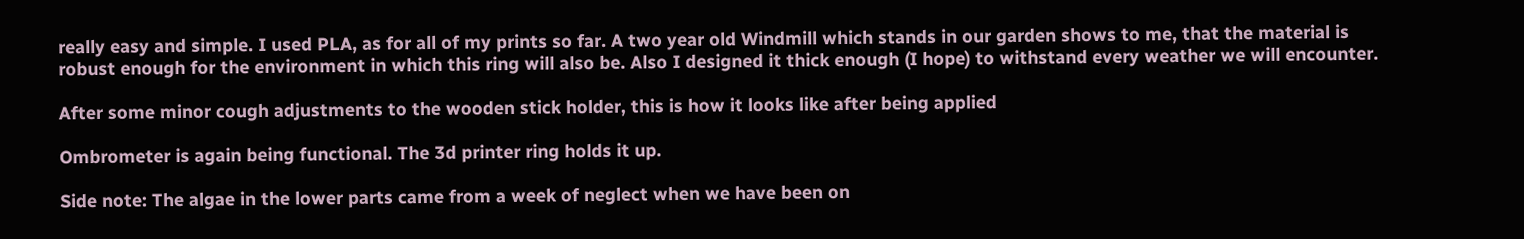really easy and simple. I used PLA, as for all of my prints so far. A two year old Windmill which stands in our garden shows to me, that the material is robust enough for the environment in which this ring will also be. Also I designed it thick enough (I hope) to withstand every weather we will encounter.

After some minor cough adjustments to the wooden stick holder, this is how it looks like after being applied

Ombrometer is again being functional. The 3d printer ring holds it up.

Side note: The algae in the lower parts came from a week of neglect when we have been on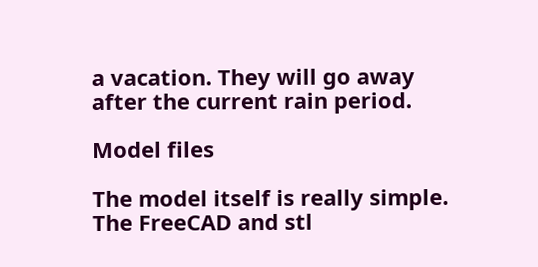a vacation. They will go away after the current rain period.

Model files

The model itself is really simple. The FreeCAD and stl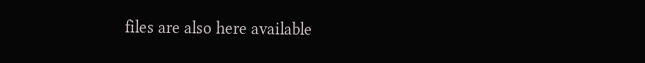files are also here available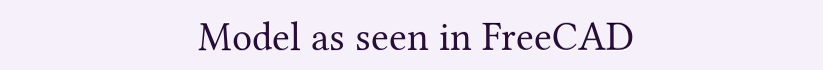Model as seen in FreeCAD